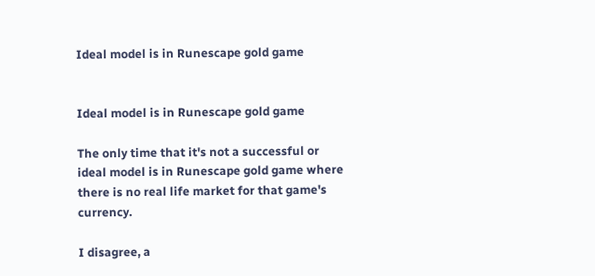Ideal model is in Runescape gold game


Ideal model is in Runescape gold game

The only time that it's not a successful or ideal model is in Runescape gold game where there is no real life market for that game's currency.

I disagree, a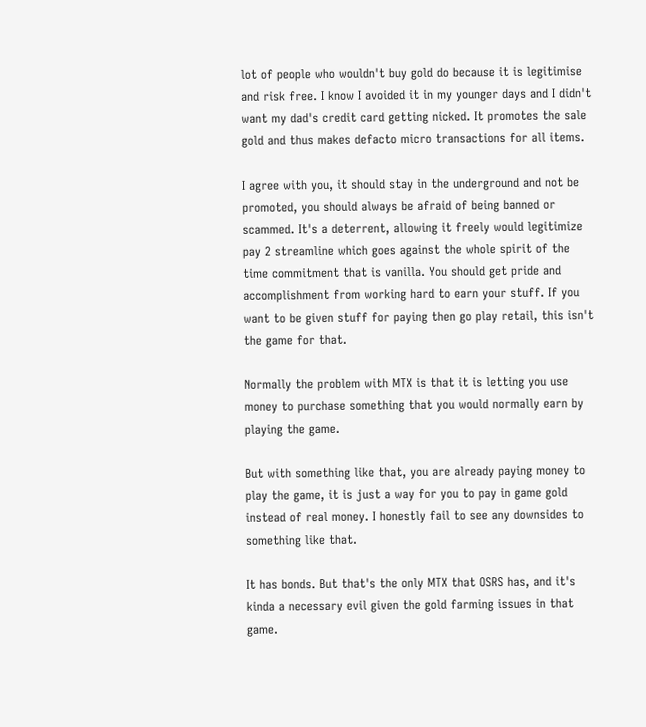lot of people who wouldn't buy gold do because it is legitimise and risk free. I know I avoided it in my younger days and I didn't want my dad's credit card getting nicked. It promotes the sale gold and thus makes defacto micro transactions for all items.

I agree with you, it should stay in the underground and not be promoted, you should always be afraid of being banned or scammed. It's a deterrent, allowing it freely would legitimize pay 2 streamline which goes against the whole spirit of the time commitment that is vanilla. You should get pride and accomplishment from working hard to earn your stuff. If you want to be given stuff for paying then go play retail, this isn't the game for that.

Normally the problem with MTX is that it is letting you use money to purchase something that you would normally earn by playing the game.

But with something like that, you are already paying money to play the game, it is just a way for you to pay in game gold instead of real money. I honestly fail to see any downsides to something like that.

It has bonds. But that's the only MTX that OSRS has, and it's kinda a necessary evil given the gold farming issues in that game.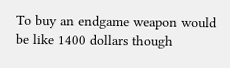To buy an endgame weapon would be like 1400 dollars though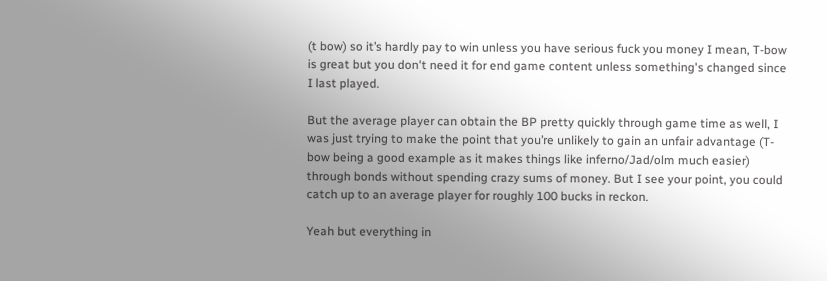(t bow) so it’s hardly pay to win unless you have serious fuck you money I mean, T-bow is great but you don't need it for end game content unless something's changed since I last played.

But the average player can obtain the BP pretty quickly through game time as well, I was just trying to make the point that you’re unlikely to gain an unfair advantage (T-bow being a good example as it makes things like inferno/Jad/olm much easier) through bonds without spending crazy sums of money. But I see your point, you could catch up to an average player for roughly 100 bucks in reckon.

Yeah but everything in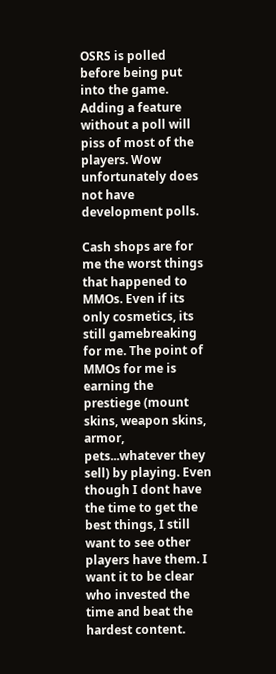OSRS is polled before being put into the game. Adding a feature without a poll will piss of most of the players. Wow unfortunately does not have development polls.

Cash shops are for me the worst things that happened to MMOs. Even if its only cosmetics, its still gamebreaking for me. The point of MMOs for me is earning the prestiege (mount skins, weapon skins, armor, pets...whatever they sell) by playing. Even though I dont have the time to get the best things, I still want to see other players have them. I want it to be clear who invested the time and beat the hardest content.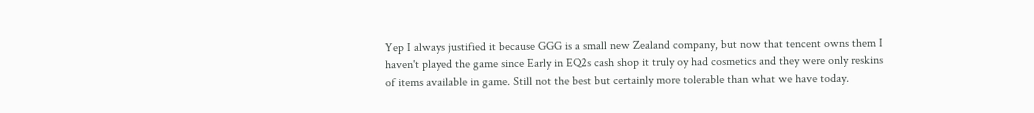Yep I always justified it because GGG is a small new Zealand company, but now that tencent owns them I haven't played the game since Early in EQ2s cash shop it truly oy had cosmetics and they were only reskins of items available in game. Still not the best but certainly more tolerable than what we have today.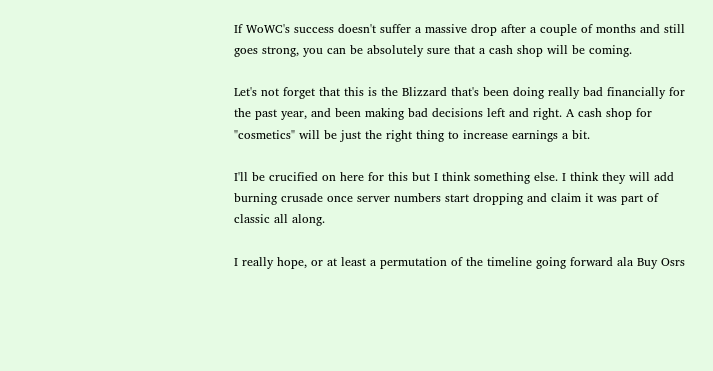If WoWC's success doesn't suffer a massive drop after a couple of months and still goes strong, you can be absolutely sure that a cash shop will be coming.

Let's not forget that this is the Blizzard that's been doing really bad financially for the past year, and been making bad decisions left and right. A cash shop for "cosmetics" will be just the right thing to increase earnings a bit.

I'll be crucified on here for this but I think something else. I think they will add burning crusade once server numbers start dropping and claim it was part of classic all along.

I really hope, or at least a permutation of the timeline going forward ala Buy Osrs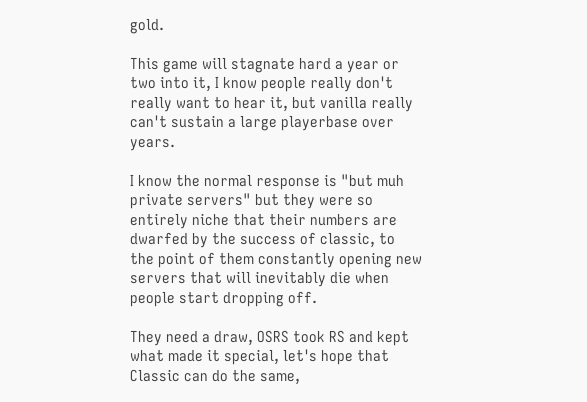gold.

This game will stagnate hard a year or two into it, I know people really don't really want to hear it, but vanilla really can't sustain a large playerbase over years.

I know the normal response is "but muh private servers" but they were so entirely niche that their numbers are dwarfed by the success of classic, to the point of them constantly opening new servers that will inevitably die when people start dropping off.

They need a draw, OSRS took RS and kept what made it special, let's hope that Classic can do the same,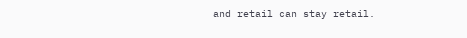and retail can stay retail.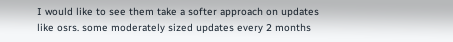I would like to see them take a softer approach on updates like osrs. some moderately sized updates every 2 months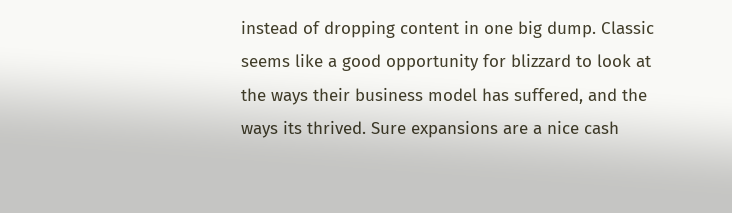instead of dropping content in one big dump. Classic seems like a good opportunity for blizzard to look at the ways their business model has suffered, and the ways its thrived. Sure expansions are a nice cash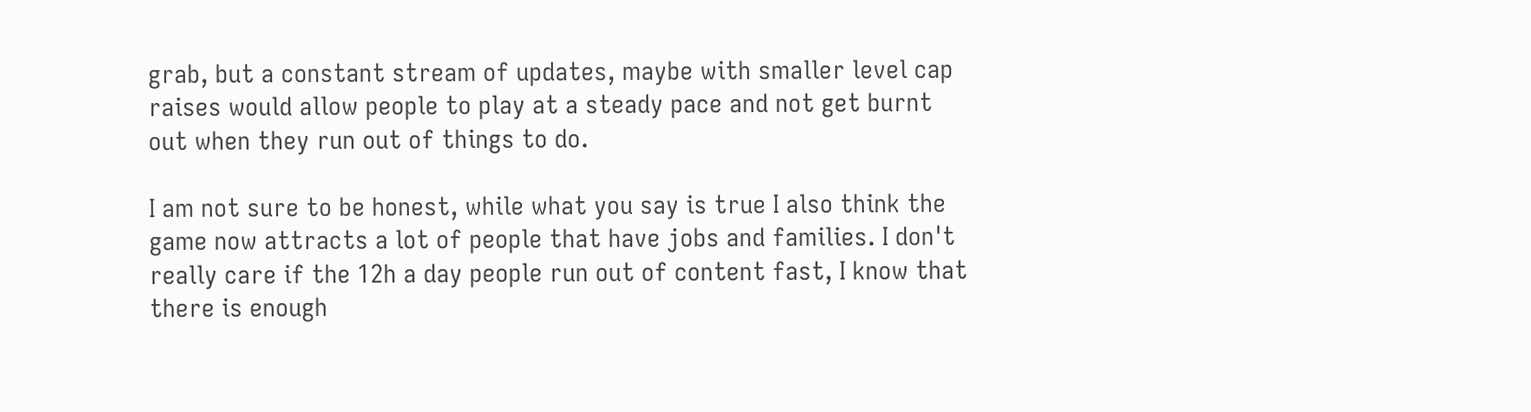grab, but a constant stream of updates, maybe with smaller level cap raises would allow people to play at a steady pace and not get burnt out when they run out of things to do.

I am not sure to be honest, while what you say is true I also think the game now attracts a lot of people that have jobs and families. I don't really care if the 12h a day people run out of content fast, I know that there is enough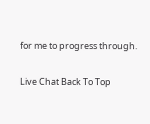for me to progress through.

Live Chat Back To Top